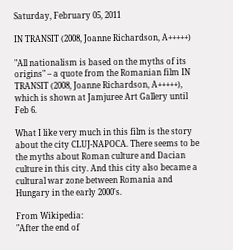Saturday, February 05, 2011

IN TRANSIT (2008, Joanne Richardson, A+++++)

"All nationalism is based on the myths of its origins" – a quote from the Romanian film IN TRANSIT (2008, Joanne Richardson, A+++++), which is shown at Jamjuree Art Gallery until Feb 6.

What I like very much in this film is the story about the city CLUJ-NAPOCA. There seems to be the myths about Roman culture and Dacian culture in this city. And this city also became a cultural war zone between Romania and Hungary in the early 2000's.

From Wikipedia:
"After the end of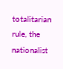totalitarian rule, the nationalist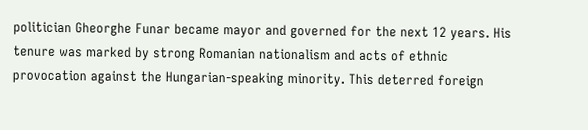politician Gheorghe Funar became mayor and governed for the next 12 years. His tenure was marked by strong Romanian nationalism and acts of ethnic provocation against the Hungarian-speaking minority. This deterred foreign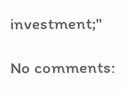investment;"

No comments: